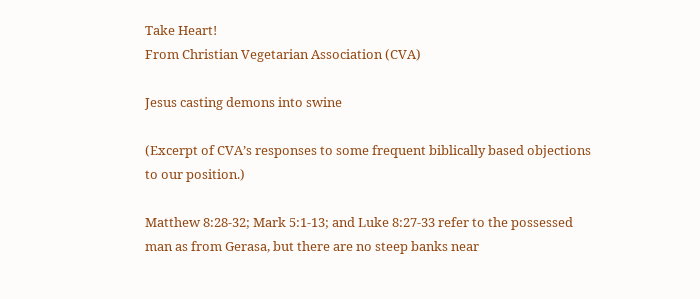Take Heart!
From Christian Vegetarian Association (CVA)

Jesus casting demons into swine

(Excerpt of CVA’s responses to some frequent biblically based objections to our position.)

Matthew 8:28-32; Mark 5:1-13; and Luke 8:27-33 refer to the possessed man as from Gerasa, but there are no steep banks near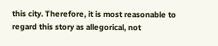this city. Therefore, it is most reasonable to regard this story as allegorical, not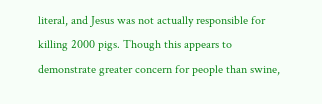literal, and Jesus was not actually responsible for killing 2000 pigs. Though this appears to demonstrate greater concern for people than swine,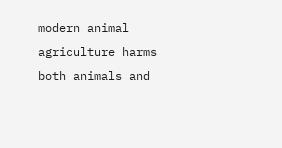modern animal agriculture harms both animals and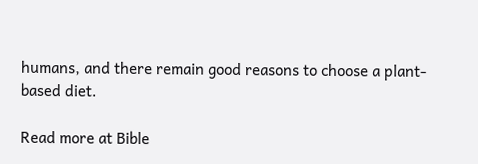humans, and there remain good reasons to choose a plant-based diet.

Read more at Bible